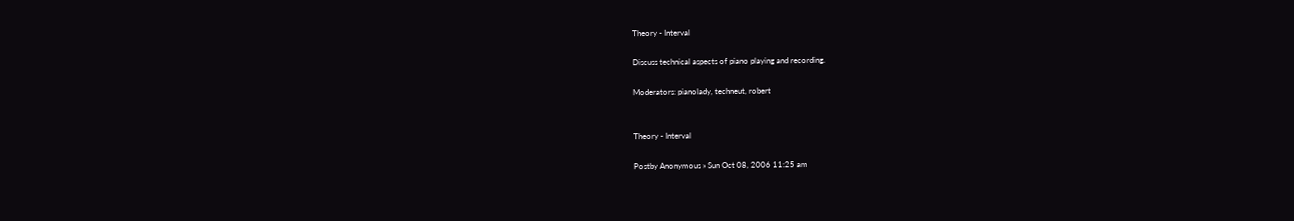Theory - Interval

Discuss technical aspects of piano playing and recording.

Moderators: pianolady, techneut, robert


Theory - Interval

Postby Anonymous » Sun Oct 08, 2006 11:25 am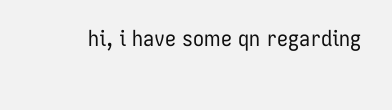hi, i have some qn regarding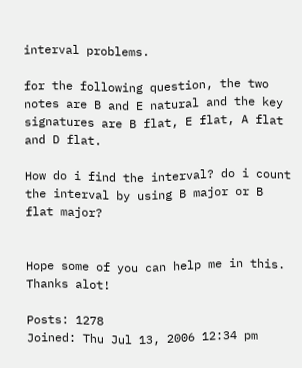interval problems.

for the following question, the two notes are B and E natural and the key signatures are B flat, E flat, A flat and D flat.

How do i find the interval? do i count the interval by using B major or B flat major?


Hope some of you can help me in this.
Thanks alot!

Posts: 1278
Joined: Thu Jul 13, 2006 12:34 pm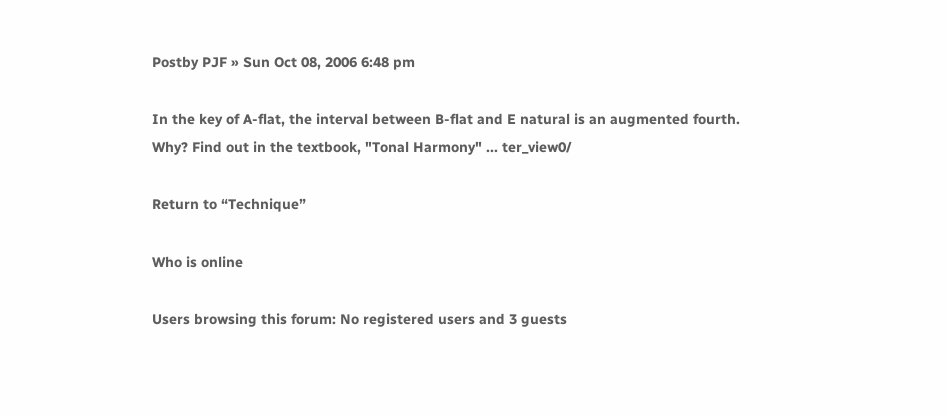Postby PJF » Sun Oct 08, 2006 6:48 pm

In the key of A-flat, the interval between B-flat and E natural is an augmented fourth. Why? Find out in the textbook, "Tonal Harmony" ... ter_view0/

Return to “Technique”

Who is online

Users browsing this forum: No registered users and 3 guests